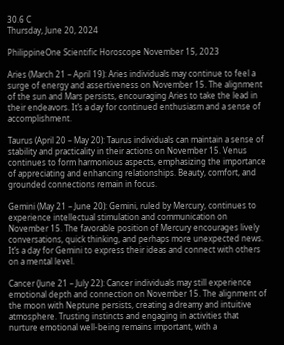30.6 C
Thursday, June 20, 2024

PhilippineOne Scientific Horoscope November 15, 2023

Aries (March 21 – April 19): Aries individuals may continue to feel a surge of energy and assertiveness on November 15. The alignment of the sun and Mars persists, encouraging Aries to take the lead in their endeavors. It’s a day for continued enthusiasm and a sense of accomplishment.

Taurus (April 20 – May 20): Taurus individuals can maintain a sense of stability and practicality in their actions on November 15. Venus continues to form harmonious aspects, emphasizing the importance of appreciating and enhancing relationships. Beauty, comfort, and grounded connections remain in focus.

Gemini (May 21 – June 20): Gemini, ruled by Mercury, continues to experience intellectual stimulation and communication on November 15. The favorable position of Mercury encourages lively conversations, quick thinking, and perhaps more unexpected news. It’s a day for Gemini to express their ideas and connect with others on a mental level.

Cancer (June 21 – July 22): Cancer individuals may still experience emotional depth and connection on November 15. The alignment of the moon with Neptune persists, creating a dreamy and intuitive atmosphere. Trusting instincts and engaging in activities that nurture emotional well-being remains important, with a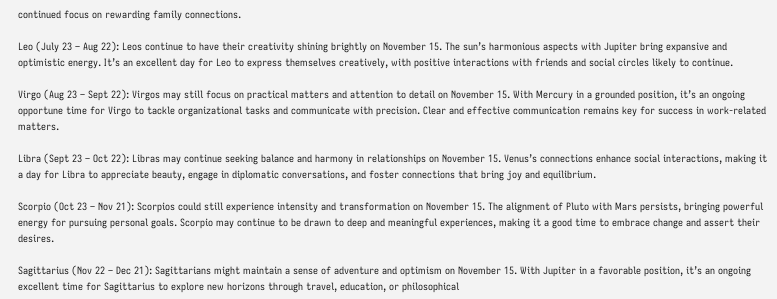continued focus on rewarding family connections.

Leo (July 23 – Aug 22): Leos continue to have their creativity shining brightly on November 15. The sun’s harmonious aspects with Jupiter bring expansive and optimistic energy. It’s an excellent day for Leo to express themselves creatively, with positive interactions with friends and social circles likely to continue.

Virgo (Aug 23 – Sept 22): Virgos may still focus on practical matters and attention to detail on November 15. With Mercury in a grounded position, it’s an ongoing opportune time for Virgo to tackle organizational tasks and communicate with precision. Clear and effective communication remains key for success in work-related matters.

Libra (Sept 23 – Oct 22): Libras may continue seeking balance and harmony in relationships on November 15. Venus’s connections enhance social interactions, making it a day for Libra to appreciate beauty, engage in diplomatic conversations, and foster connections that bring joy and equilibrium.

Scorpio (Oct 23 – Nov 21): Scorpios could still experience intensity and transformation on November 15. The alignment of Pluto with Mars persists, bringing powerful energy for pursuing personal goals. Scorpio may continue to be drawn to deep and meaningful experiences, making it a good time to embrace change and assert their desires.

Sagittarius (Nov 22 – Dec 21): Sagittarians might maintain a sense of adventure and optimism on November 15. With Jupiter in a favorable position, it’s an ongoing excellent time for Sagittarius to explore new horizons through travel, education, or philosophical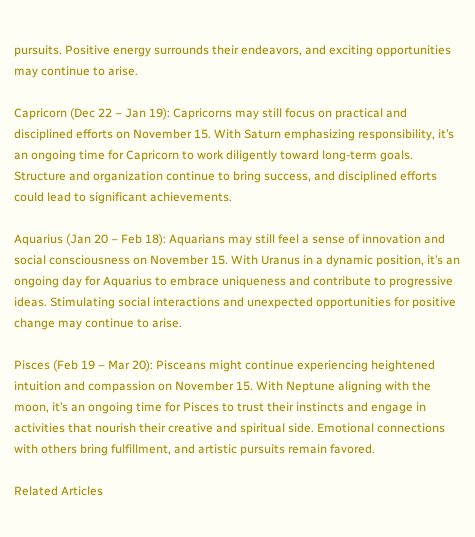pursuits. Positive energy surrounds their endeavors, and exciting opportunities may continue to arise.

Capricorn (Dec 22 – Jan 19): Capricorns may still focus on practical and disciplined efforts on November 15. With Saturn emphasizing responsibility, it’s an ongoing time for Capricorn to work diligently toward long-term goals. Structure and organization continue to bring success, and disciplined efforts could lead to significant achievements.

Aquarius (Jan 20 – Feb 18): Aquarians may still feel a sense of innovation and social consciousness on November 15. With Uranus in a dynamic position, it’s an ongoing day for Aquarius to embrace uniqueness and contribute to progressive ideas. Stimulating social interactions and unexpected opportunities for positive change may continue to arise.

Pisces (Feb 19 – Mar 20): Pisceans might continue experiencing heightened intuition and compassion on November 15. With Neptune aligning with the moon, it’s an ongoing time for Pisces to trust their instincts and engage in activities that nourish their creative and spiritual side. Emotional connections with others bring fulfillment, and artistic pursuits remain favored.

Related Articles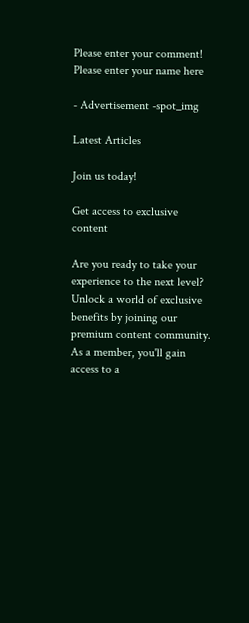Please enter your comment!
Please enter your name here

- Advertisement -spot_img

Latest Articles

Join us today!

Get access to exclusive content

Are you ready to take your experience to the next level? Unlock a world of exclusive benefits by joining our premium content community. As a member, you'll gain access to a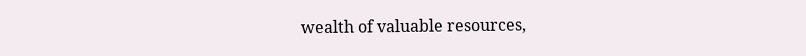wealth of valuable resources,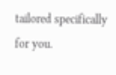tailored specifically for you.